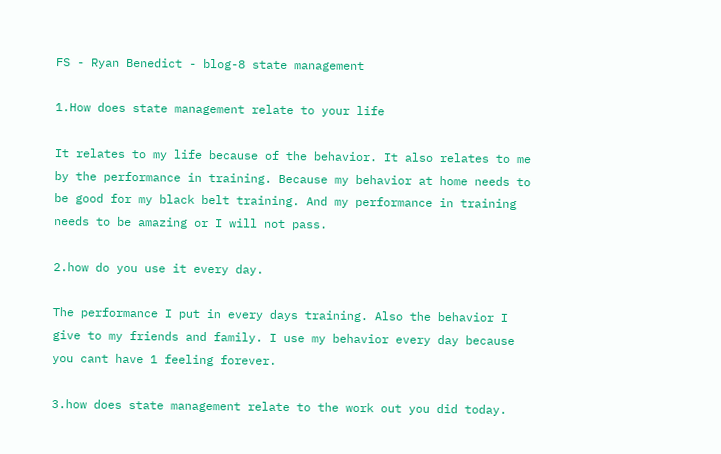FS - Ryan Benedict - blog-8 state management

1.How does state management relate to your life

It relates to my life because of the behavior. It also relates to me by the performance in training. Because my behavior at home needs to be good for my black belt training. And my performance in training needs to be amazing or I will not pass.

2.how do you use it every day.

The performance I put in every days training. Also the behavior I give to my friends and family. I use my behavior every day because you cant have 1 feeling forever.

3.how does state management relate to the work out you did today.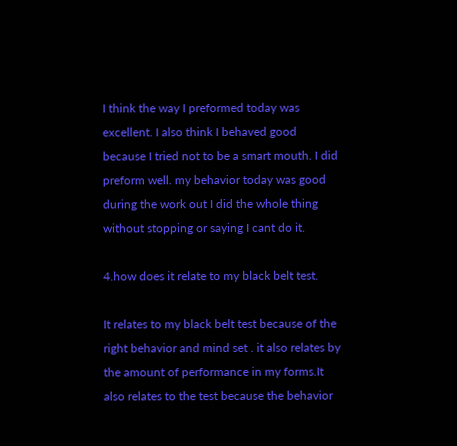I think the way I preformed today was excellent. I also think I behaved good because I tried not to be a smart mouth. I did preform well. my behavior today was good during the work out I did the whole thing without stopping or saying I cant do it.

4.how does it relate to my black belt test.

It relates to my black belt test because of the right behavior and mind set . it also relates by the amount of performance in my forms.It also relates to the test because the behavior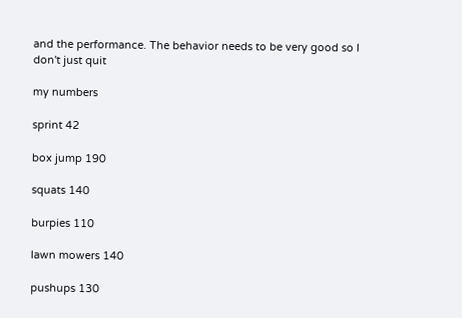and the performance. The behavior needs to be very good so I don't just quit

my numbers

sprint 42

box jump 190

squats 140

burpies 110

lawn mowers 140

pushups 130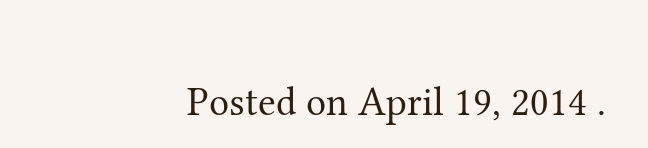Posted on April 19, 2014 .